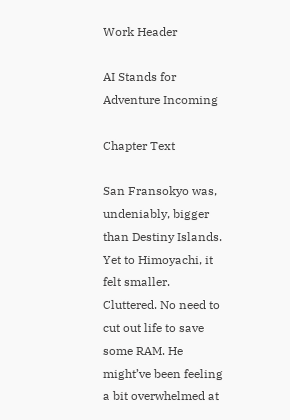Work Header

AI Stands for Adventure Incoming

Chapter Text

San Fransokyo was, undeniably, bigger than Destiny Islands. Yet to Himoyachi, it felt smaller. Cluttered. No need to cut out life to save some RAM. He might’ve been feeling a bit overwhelmed at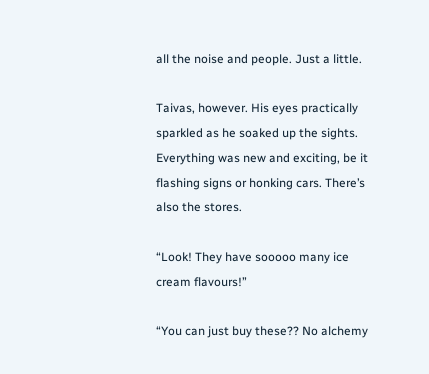all the noise and people. Just a little.

Taivas, however. His eyes practically sparkled as he soaked up the sights. Everything was new and exciting, be it flashing signs or honking cars. There’s also the stores.

“Look! They have sooooo many ice cream flavours!”

“You can just buy these?? No alchemy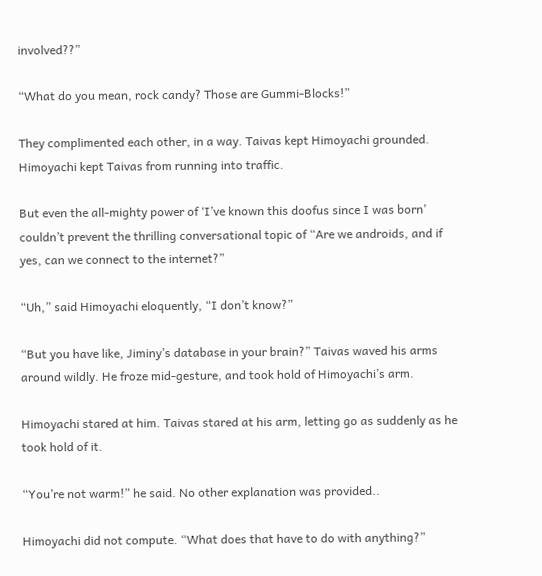involved??”

“What do you mean, rock candy? Those are Gummi-Blocks!”

They complimented each other, in a way. Taivas kept Himoyachi grounded. Himoyachi kept Taivas from running into traffic.

But even the all-mighty power of ‘I’ve known this doofus since I was born’ couldn’t prevent the thrilling conversational topic of “Are we androids, and if yes, can we connect to the internet?”

“Uh,” said Himoyachi eloquently, “I don’t know?”

“But you have like, Jiminy’s database in your brain?” Taivas waved his arms around wildly. He froze mid-gesture, and took hold of Himoyachi’s arm.

Himoyachi stared at him. Taivas stared at his arm, letting go as suddenly as he took hold of it.

“You’re not warm!” he said. No other explanation was provided..

Himoyachi did not compute. “What does that have to do with anything?”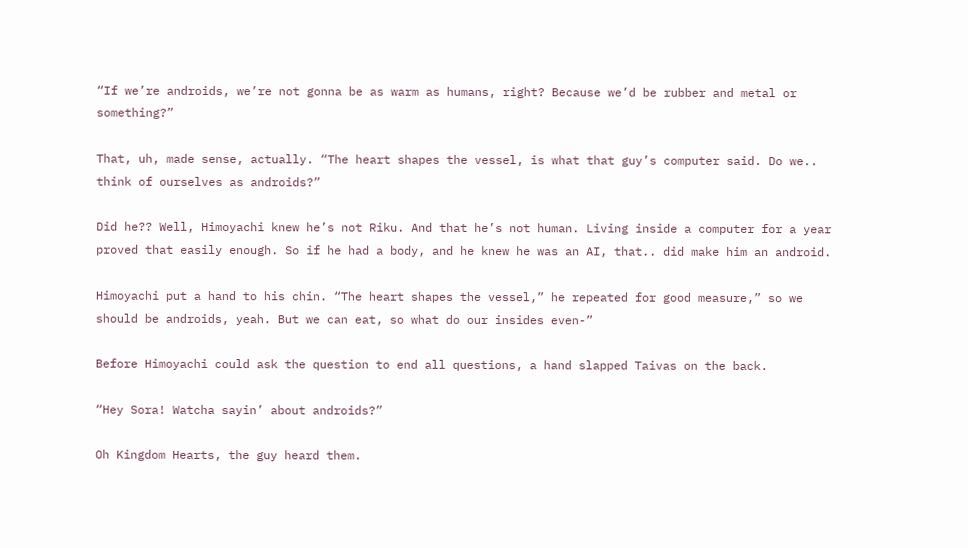“If we’re androids, we’re not gonna be as warm as humans, right? Because we’d be rubber and metal or something?”

That, uh, made sense, actually. “The heart shapes the vessel, is what that guy’s computer said. Do we.. think of ourselves as androids?”

Did he?? Well, Himoyachi knew he’s not Riku. And that he’s not human. Living inside a computer for a year proved that easily enough. So if he had a body, and he knew he was an AI, that.. did make him an android.

Himoyachi put a hand to his chin. “The heart shapes the vessel,” he repeated for good measure,” so we should be androids, yeah. But we can eat, so what do our insides even-”

Before Himoyachi could ask the question to end all questions, a hand slapped Taivas on the back.

“Hey Sora! Watcha sayin’ about androids?”

Oh Kingdom Hearts, the guy heard them.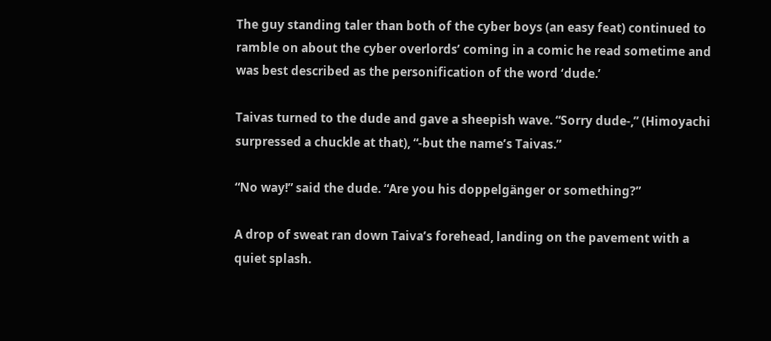The guy standing taler than both of the cyber boys (an easy feat) continued to ramble on about the cyber overlords’ coming in a comic he read sometime and was best described as the personification of the word ‘dude.’

Taivas turned to the dude and gave a sheepish wave. “Sorry dude-,” (Himoyachi surpressed a chuckle at that), “-but the name’s Taivas.”

“No way!” said the dude. “Are you his doppelgänger or something?”

A drop of sweat ran down Taiva’s forehead, landing on the pavement with a quiet splash.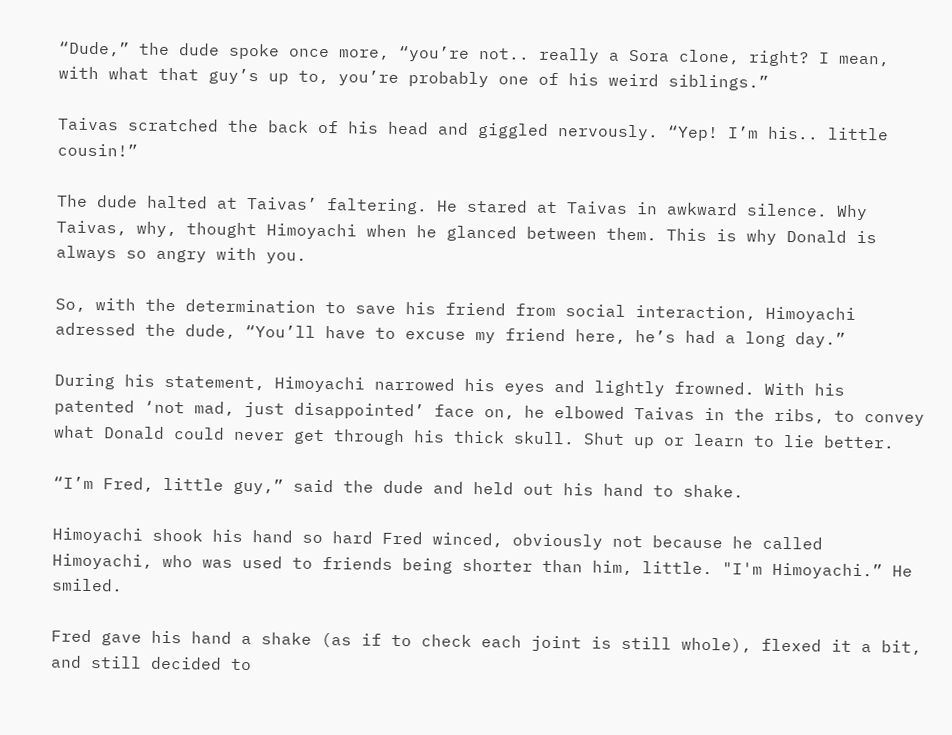“Dude,” the dude spoke once more, “you’re not.. really a Sora clone, right? I mean, with what that guy’s up to, you’re probably one of his weird siblings.”

Taivas scratched the back of his head and giggled nervously. “Yep! I’m his.. little cousin!”

The dude halted at Taivas’ faltering. He stared at Taivas in awkward silence. Why Taivas, why, thought Himoyachi when he glanced between them. This is why Donald is always so angry with you.

So, with the determination to save his friend from social interaction, Himoyachi adressed the dude, “You’ll have to excuse my friend here, he’s had a long day.”

During his statement, Himoyachi narrowed his eyes and lightly frowned. With his patented ‘not mad, just disappointed’ face on, he elbowed Taivas in the ribs, to convey what Donald could never get through his thick skull. Shut up or learn to lie better.

“I’m Fred, little guy,” said the dude and held out his hand to shake.

Himoyachi shook his hand so hard Fred winced, obviously not because he called Himoyachi, who was used to friends being shorter than him, little. "I'm Himoyachi.” He smiled.

Fred gave his hand a shake (as if to check each joint is still whole), flexed it a bit, and still decided to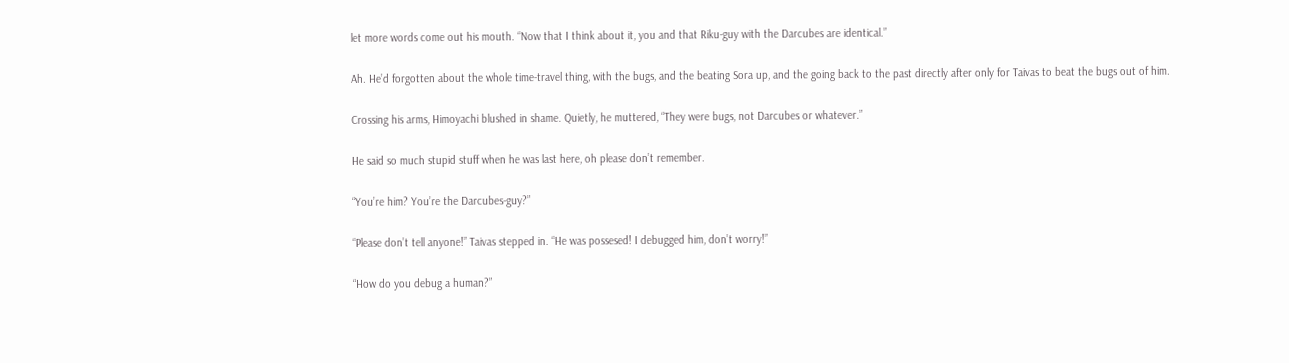let more words come out his mouth. “Now that I think about it, you and that Riku-guy with the Darcubes are identical.”

Ah. He’d forgotten about the whole time-travel thing, with the bugs, and the beating Sora up, and the going back to the past directly after only for Taivas to beat the bugs out of him.

Crossing his arms, Himoyachi blushed in shame. Quietly, he muttered, “They were bugs, not Darcubes or whatever.”

He said so much stupid stuff when he was last here, oh please don’t remember.

“You’re him? You’re the Darcubes-guy?”

“Please don’t tell anyone!” Taivas stepped in. “He was possesed! I debugged him, don’t worry!”

“How do you debug a human?”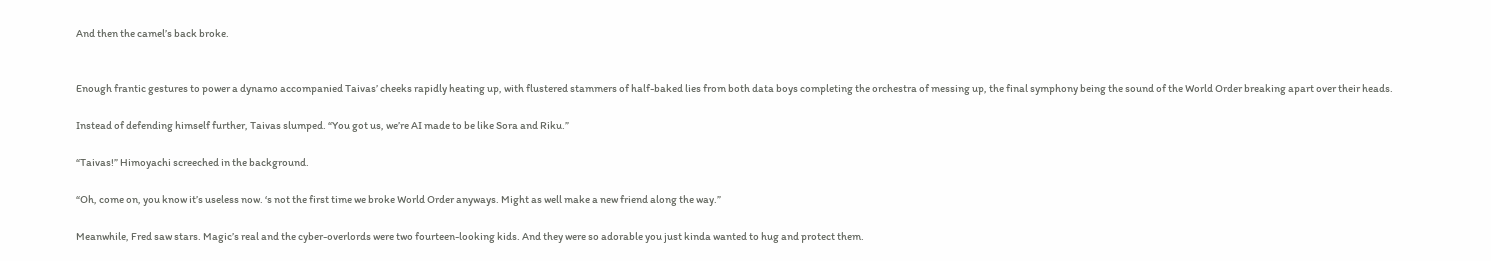And then the camel’s back broke.


Enough frantic gestures to power a dynamo accompanied Taivas’ cheeks rapidly heating up, with flustered stammers of half-baked lies from both data boys completing the orchestra of messing up, the final symphony being the sound of the World Order breaking apart over their heads.

Instead of defending himself further, Taivas slumped. “You got us, we’re AI made to be like Sora and Riku.”

“Taivas!” Himoyachi screeched in the background.

“Oh, come on, you know it’s useless now. ‘s not the first time we broke World Order anyways. Might as well make a new friend along the way.”

Meanwhile, Fred saw stars. Magic’s real and the cyber-overlords were two fourteen-looking kids. And they were so adorable you just kinda wanted to hug and protect them.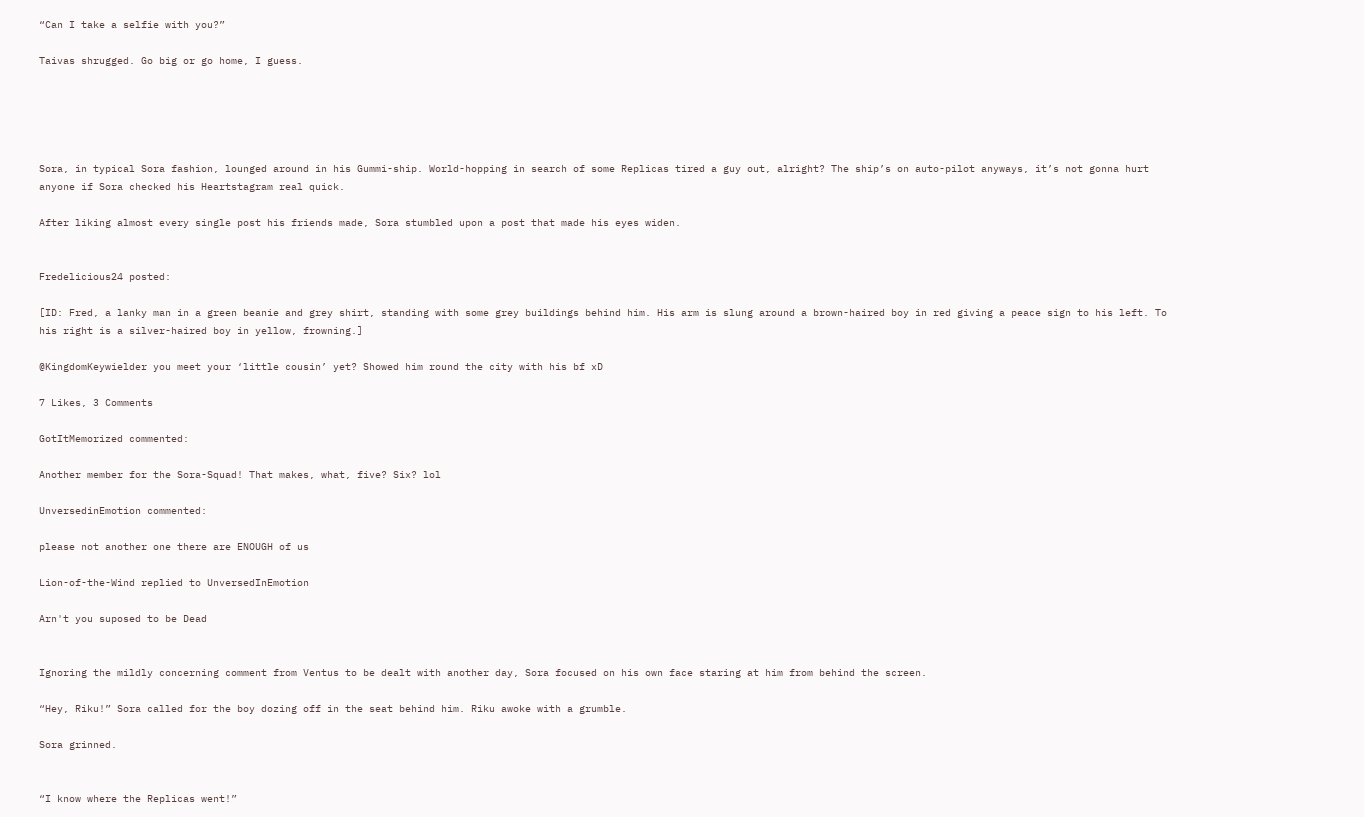“Can I take a selfie with you?”

Taivas shrugged. Go big or go home, I guess.





Sora, in typical Sora fashion, lounged around in his Gummi-ship. World-hopping in search of some Replicas tired a guy out, alright? The ship’s on auto-pilot anyways, it’s not gonna hurt anyone if Sora checked his Heartstagram real quick.

After liking almost every single post his friends made, Sora stumbled upon a post that made his eyes widen.


Fredelicious24 posted:

[ID: Fred, a lanky man in a green beanie and grey shirt, standing with some grey buildings behind him. His arm is slung around a brown-haired boy in red giving a peace sign to his left. To his right is a silver-haired boy in yellow, frowning.]

@KingdomKeywielder you meet your ‘little cousin’ yet? Showed him round the city with his bf xD

7 Likes, 3 Comments

GotItMemorized commented:

Another member for the Sora-Squad! That makes, what, five? Six? lol

UnversedinEmotion commented:

please not another one there are ENOUGH of us

Lion-of-the-Wind replied to UnversedInEmotion

Arn't you suposed to be Dead


Ignoring the mildly concerning comment from Ventus to be dealt with another day, Sora focused on his own face staring at him from behind the screen.

“Hey, Riku!” Sora called for the boy dozing off in the seat behind him. Riku awoke with a grumble.

Sora grinned.


“I know where the Replicas went!”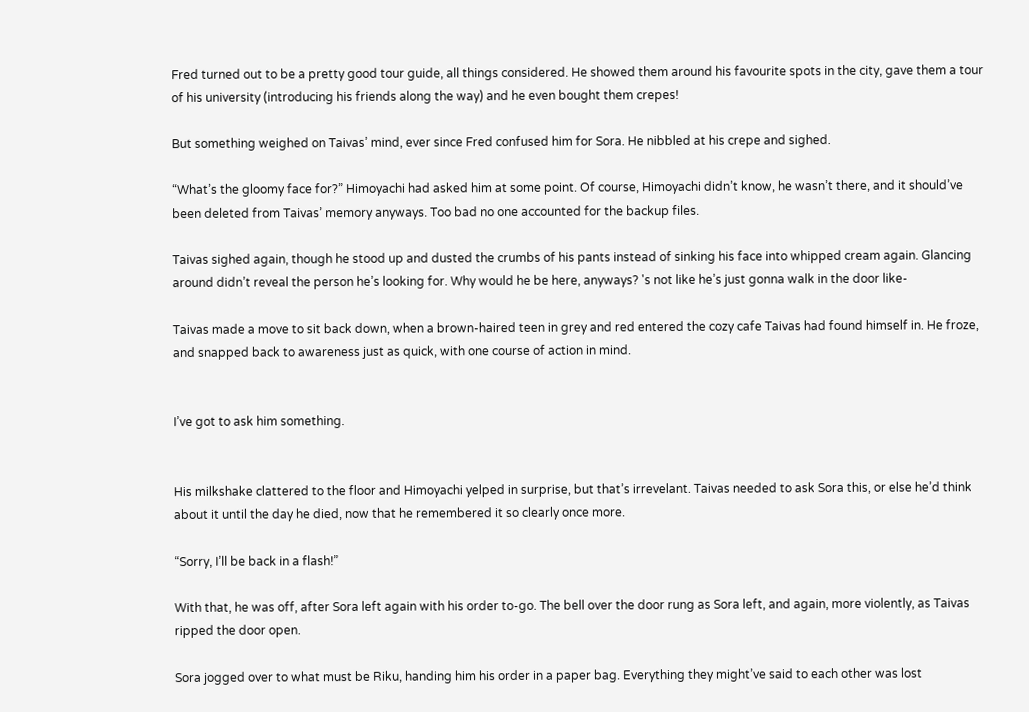Fred turned out to be a pretty good tour guide, all things considered. He showed them around his favourite spots in the city, gave them a tour of his university (introducing his friends along the way) and he even bought them crepes!

But something weighed on Taivas’ mind, ever since Fred confused him for Sora. He nibbled at his crepe and sighed.

“What’s the gloomy face for?” Himoyachi had asked him at some point. Of course, Himoyachi didn’t know, he wasn’t there, and it should’ve been deleted from Taivas’ memory anyways. Too bad no one accounted for the backup files.

Taivas sighed again, though he stood up and dusted the crumbs of his pants instead of sinking his face into whipped cream again. Glancing around didn’t reveal the person he’s looking for. Why would he be here, anyways? 's not like he’s just gonna walk in the door like-

Taivas made a move to sit back down, when a brown-haired teen in grey and red entered the cozy cafe Taivas had found himself in. He froze, and snapped back to awareness just as quick, with one course of action in mind.


I’ve got to ask him something.


His milkshake clattered to the floor and Himoyachi yelped in surprise, but that’s irrevelant. Taivas needed to ask Sora this, or else he’d think about it until the day he died, now that he remembered it so clearly once more.

“Sorry, I’ll be back in a flash!”

With that, he was off, after Sora left again with his order to-go. The bell over the door rung as Sora left, and again, more violently, as Taivas ripped the door open.

Sora jogged over to what must be Riku, handing him his order in a paper bag. Everything they might’ve said to each other was lost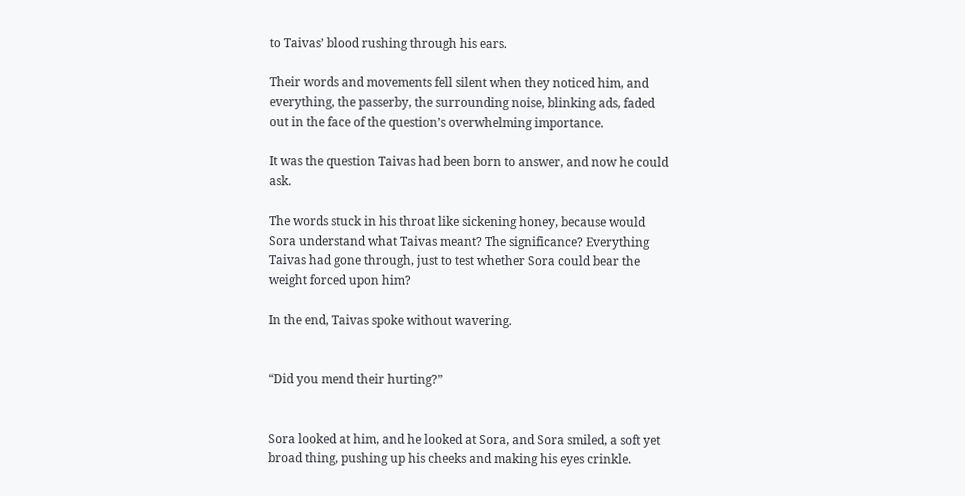to Taivas’ blood rushing through his ears.

Their words and movements fell silent when they noticed him, and everything, the passerby, the surrounding noise, blinking ads, faded out in the face of the question’s overwhelming importance.

It was the question Taivas had been born to answer, and now he could ask.

The words stuck in his throat like sickening honey, because would Sora understand what Taivas meant? The significance? Everything Taivas had gone through, just to test whether Sora could bear the weight forced upon him?

In the end, Taivas spoke without wavering.


“Did you mend their hurting?”


Sora looked at him, and he looked at Sora, and Sora smiled, a soft yet broad thing, pushing up his cheeks and making his eyes crinkle.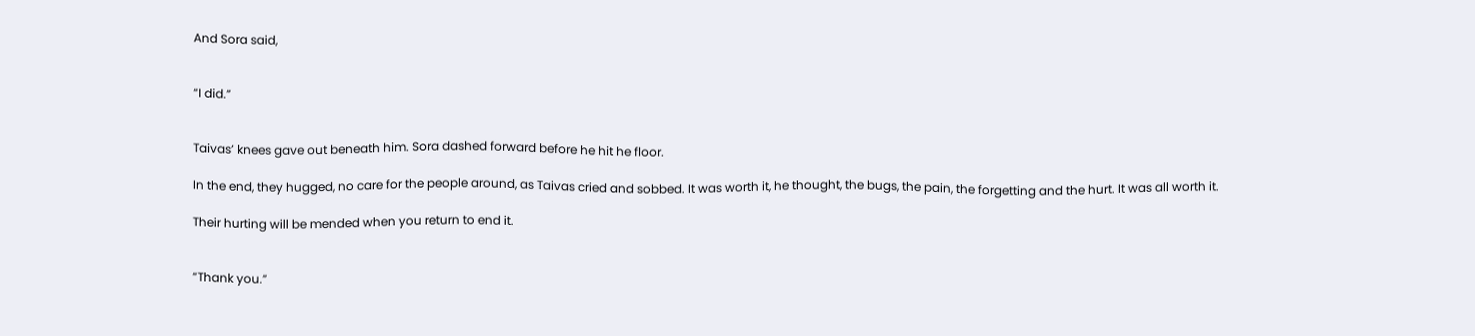And Sora said,


“I did.”


Taivas’ knees gave out beneath him. Sora dashed forward before he hit he floor.

In the end, they hugged, no care for the people around, as Taivas cried and sobbed. It was worth it, he thought, the bugs, the pain, the forgetting and the hurt. It was all worth it.

Their hurting will be mended when you return to end it.


“Thank you.”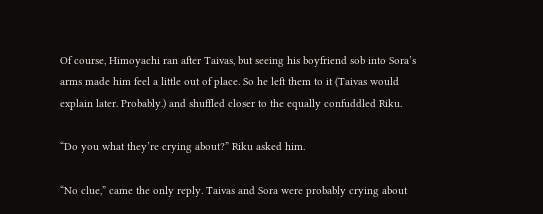Of course, Himoyachi ran after Taivas, but seeing his boyfriend sob into Sora’s arms made him feel a little out of place. So he left them to it (Taivas would explain later. Probably.) and shuffled closer to the equally confuddled Riku.

“Do you what they’re crying about?” Riku asked him.

“No clue,” came the only reply. Taivas and Sora were probably crying about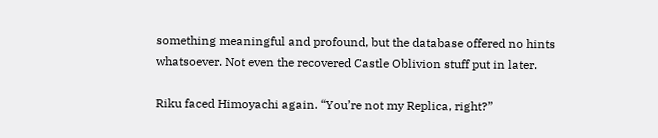something meaningful and profound, but the database offered no hints whatsoever. Not even the recovered Castle Oblivion stuff put in later.

Riku faced Himoyachi again. “You’re not my Replica, right?”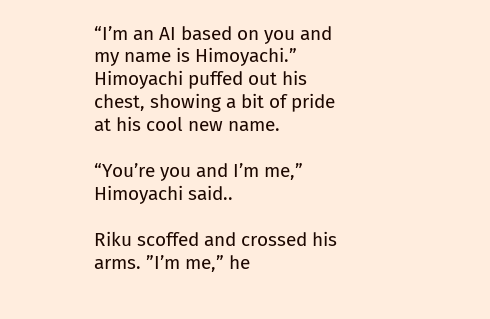“I’m an AI based on you and my name is Himoyachi.” Himoyachi puffed out his chest, showing a bit of pride at his cool new name.

“You’re you and I’m me,” Himoyachi said..

Riku scoffed and crossed his arms. ”I’m me,” he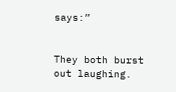says:”


They both burst out laughing.